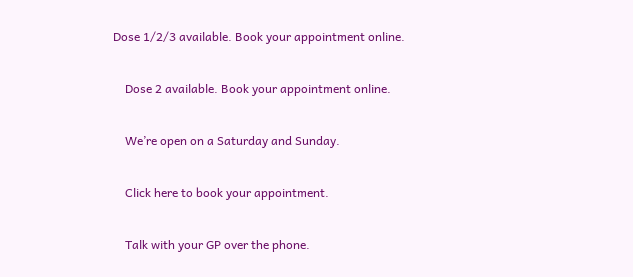Dose 1/2/3 available. Book your appointment online.


    Dose 2 available. Book your appointment online.


    We’re open on a Saturday and Sunday.


    Click here to book your appointment.


    Talk with your GP over the phone.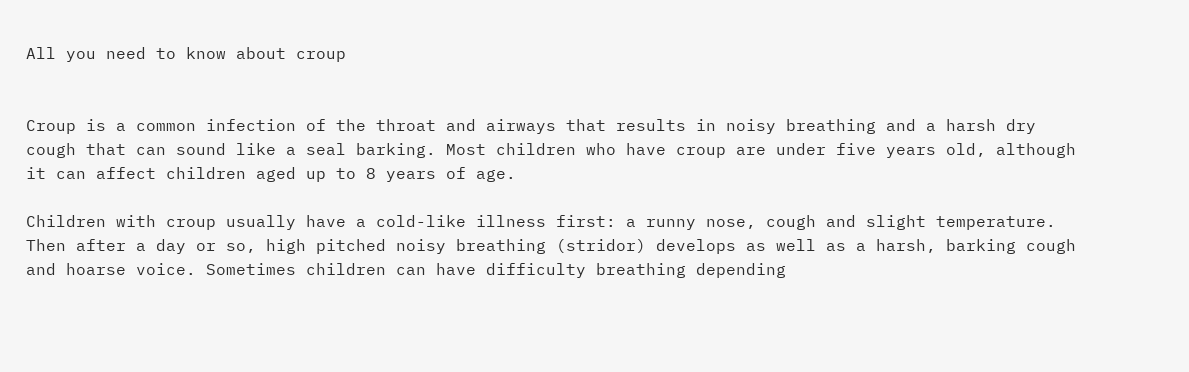All you need to know about croup


Croup is a common infection of the throat and airways that results in noisy breathing and a harsh dry cough that can sound like a seal barking. Most children who have croup are under five years old, although it can affect children aged up to 8 years of age.

Children with croup usually have a cold-like illness first: a runny nose, cough and slight temperature. Then after a day or so, high pitched noisy breathing (stridor) develops as well as a harsh, barking cough and hoarse voice. Sometimes children can have difficulty breathing depending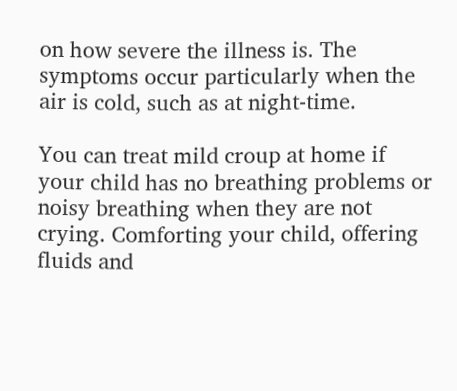on how severe the illness is. The symptoms occur particularly when the air is cold, such as at night-time.

You can treat mild croup at home if your child has no breathing problems or noisy breathing when they are not crying. Comforting your child, offering fluids and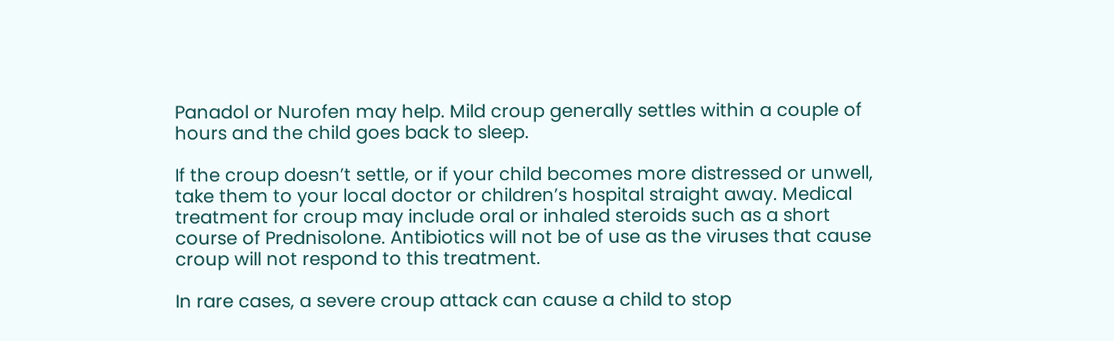Panadol or Nurofen may help. Mild croup generally settles within a couple of hours and the child goes back to sleep.

If the croup doesn’t settle, or if your child becomes more distressed or unwell, take them to your local doctor or children’s hospital straight away. Medical treatment for croup may include oral or inhaled steroids such as a short course of Prednisolone. Antibiotics will not be of use as the viruses that cause croup will not respond to this treatment.

In rare cases, a severe croup attack can cause a child to stop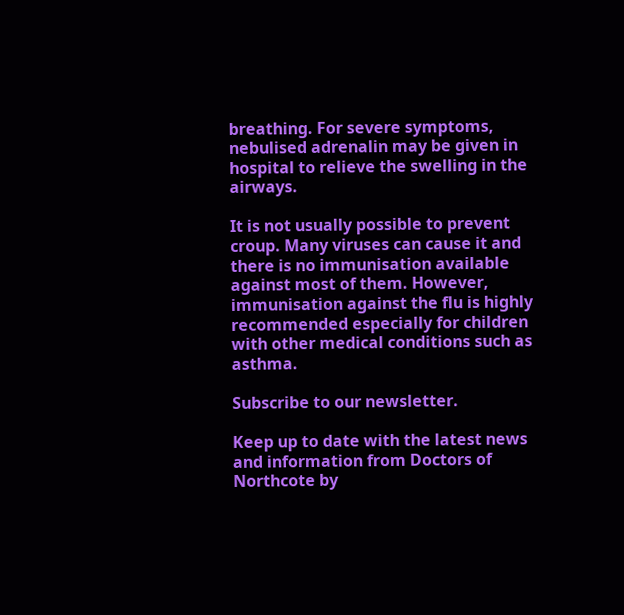breathing. For severe symptoms, nebulised adrenalin may be given in hospital to relieve the swelling in the airways.

It is not usually possible to prevent croup. Many viruses can cause it and there is no immunisation available against most of them. However, immunisation against the flu is highly recommended especially for children with other medical conditions such as asthma.

Subscribe to our newsletter.

Keep up to date with the latest news and information from Doctors of Northcote by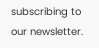subscribing to our newsletter.